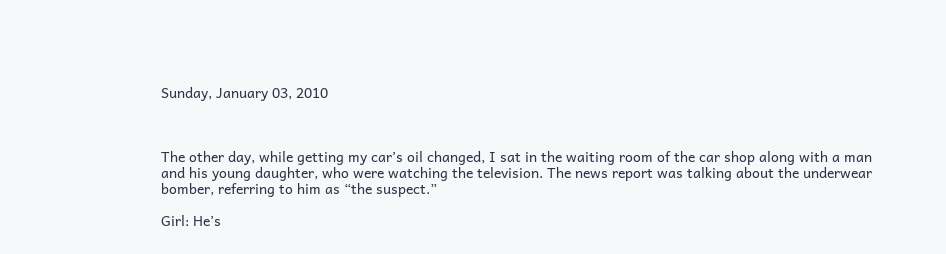Sunday, January 03, 2010



The other day, while getting my car’s oil changed, I sat in the waiting room of the car shop along with a man and his young daughter, who were watching the television. The news report was talking about the underwear bomber, referring to him as “the suspect.”

Girl: He’s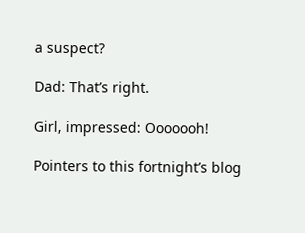a suspect?

Dad: That’s right.

Girl, impressed: Ooooooh!

Pointers to this fortnight’s blog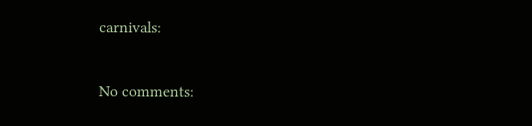carnivals:

No comments: